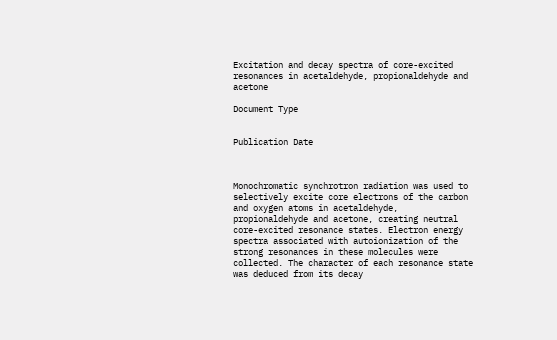Excitation and decay spectra of core-excited resonances in acetaldehyde, propionaldehyde and acetone

Document Type


Publication Date



Monochromatic synchrotron radiation was used to selectively excite core electrons of the carbon and oxygen atoms in acetaldehyde, propionaldehyde and acetone, creating neutral core-excited resonance states. Electron energy spectra associated with autoionization of the strong resonances in these molecules were collected. The character of each resonance state was deduced from its decay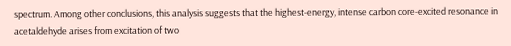spectrum. Among other conclusions, this analysis suggests that the highest-energy, intense carbon core-excited resonance in acetaldehyde arises from excitation of two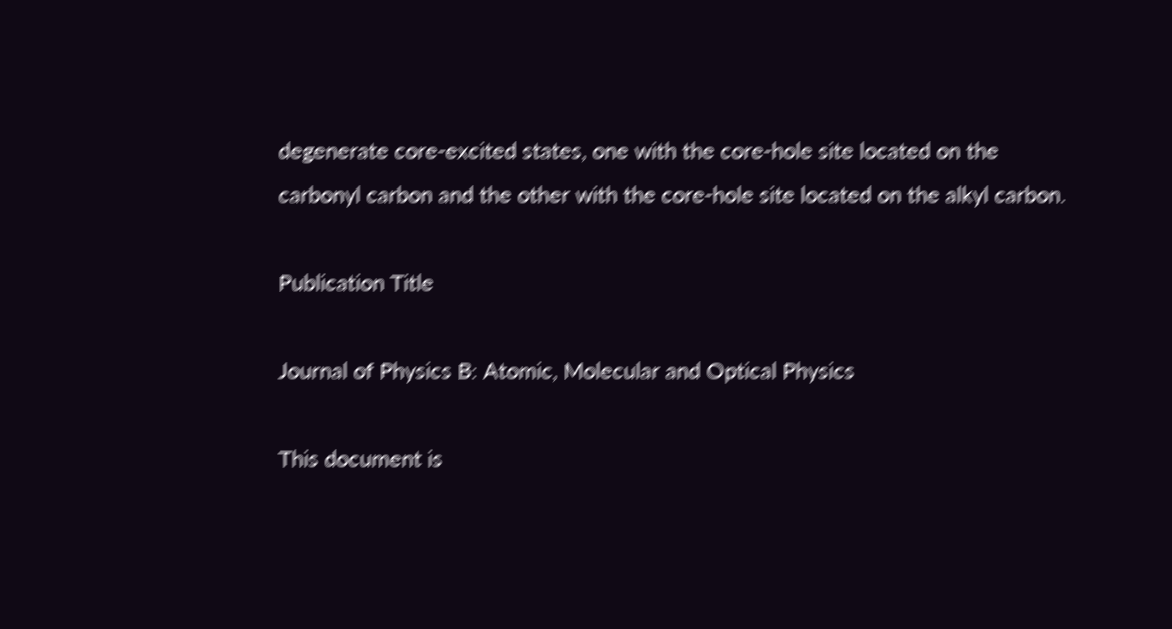degenerate core-excited states, one with the core-hole site located on the carbonyl carbon and the other with the core-hole site located on the alkyl carbon.

Publication Title

Journal of Physics B: Atomic, Molecular and Optical Physics

This document is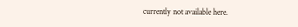currently not available here.